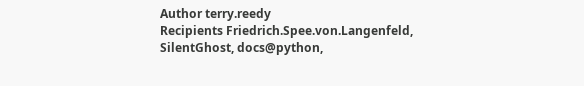Author terry.reedy
Recipients Friedrich.Spee.von.Langenfeld, SilentGhost, docs@python,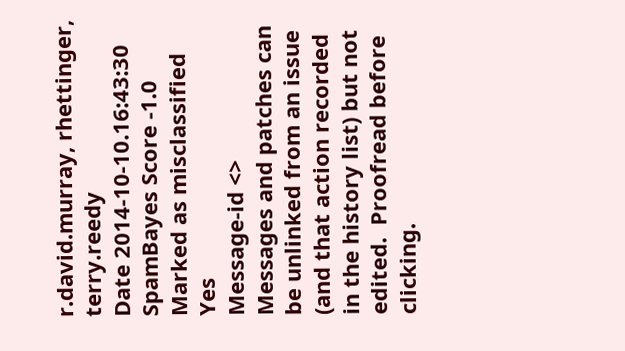r.david.murray, rhettinger, terry.reedy
Date 2014-10-10.16:43:30
SpamBayes Score -1.0
Marked as misclassified Yes
Message-id <>
Messages and patches can be unlinked from an issue (and that action recorded in the history list) but not edited.  Proofread before clicking.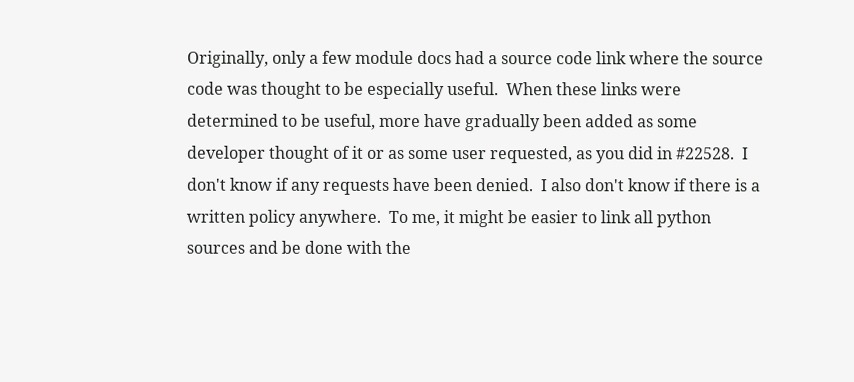Originally, only a few module docs had a source code link where the source code was thought to be especially useful.  When these links were determined to be useful, more have gradually been added as some developer thought of it or as some user requested, as you did in #22528.  I don't know if any requests have been denied.  I also don't know if there is a written policy anywhere.  To me, it might be easier to link all python sources and be done with the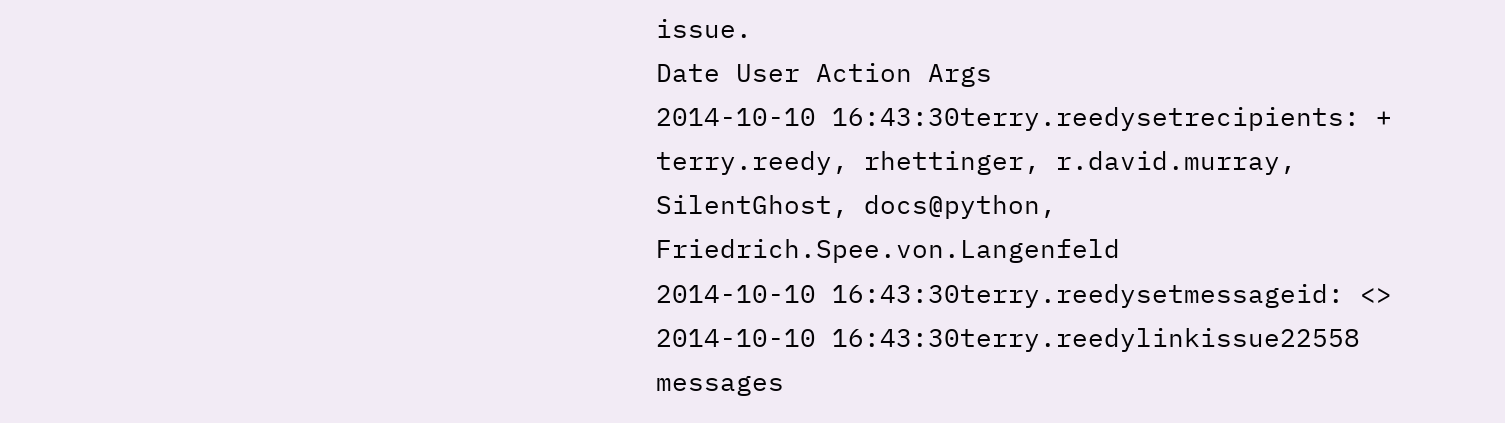issue.
Date User Action Args
2014-10-10 16:43:30terry.reedysetrecipients: + terry.reedy, rhettinger, r.david.murray, SilentGhost, docs@python, Friedrich.Spee.von.Langenfeld
2014-10-10 16:43:30terry.reedysetmessageid: <>
2014-10-10 16:43:30terry.reedylinkissue22558 messages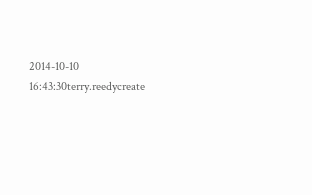2014-10-10 16:43:30terry.reedycreate